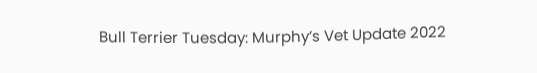Bull Terrier Tuesday: Murphy’s Vet Update 2022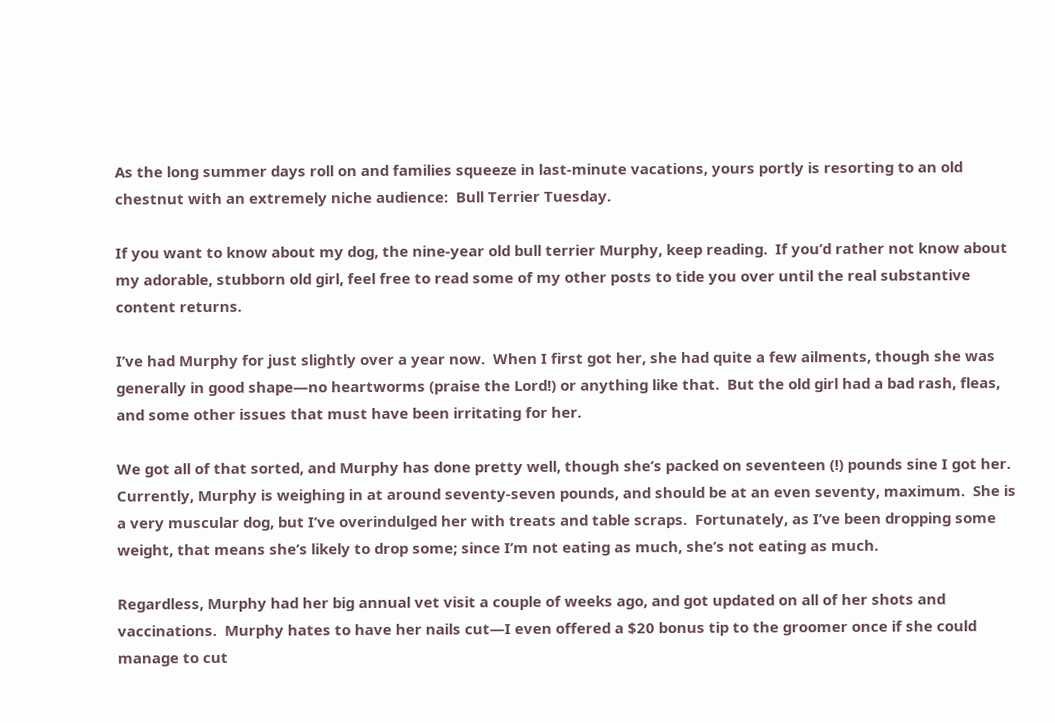As the long summer days roll on and families squeeze in last-minute vacations, yours portly is resorting to an old chestnut with an extremely niche audience:  Bull Terrier Tuesday.

If you want to know about my dog, the nine-year old bull terrier Murphy, keep reading.  If you’d rather not know about my adorable, stubborn old girl, feel free to read some of my other posts to tide you over until the real substantive content returns.

I’ve had Murphy for just slightly over a year now.  When I first got her, she had quite a few ailments, though she was generally in good shape—no heartworms (praise the Lord!) or anything like that.  But the old girl had a bad rash, fleas, and some other issues that must have been irritating for her.

We got all of that sorted, and Murphy has done pretty well, though she’s packed on seventeen (!) pounds sine I got her.  Currently, Murphy is weighing in at around seventy-seven pounds, and should be at an even seventy, maximum.  She is a very muscular dog, but I’ve overindulged her with treats and table scraps.  Fortunately, as I’ve been dropping some weight, that means she’s likely to drop some; since I’m not eating as much, she’s not eating as much.

Regardless, Murphy had her big annual vet visit a couple of weeks ago, and got updated on all of her shots and vaccinations.  Murphy hates to have her nails cut—I even offered a $20 bonus tip to the groomer once if she could manage to cut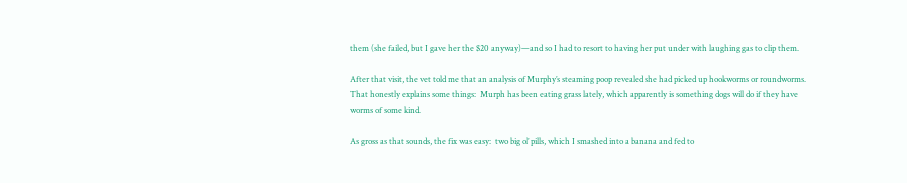them (she failed, but I gave her the $20 anyway)—and so I had to resort to having her put under with laughing gas to clip them.

After that visit, the vet told me that an analysis of Murphy’s steaming poop revealed she had picked up hookworms or roundworms.  That honestly explains some things:  Murph has been eating grass lately, which apparently is something dogs will do if they have worms of some kind.

As gross as that sounds, the fix was easy:  two big ol’ pills, which I smashed into a banana and fed to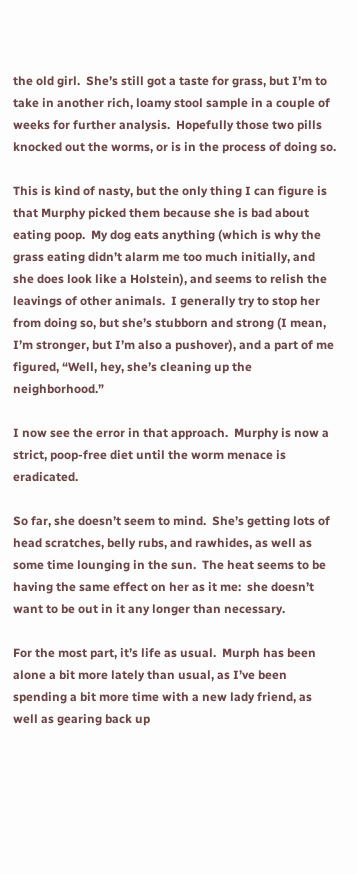the old girl.  She’s still got a taste for grass, but I’m to take in another rich, loamy stool sample in a couple of weeks for further analysis.  Hopefully those two pills knocked out the worms, or is in the process of doing so.

This is kind of nasty, but the only thing I can figure is that Murphy picked them because she is bad about eating poop.  My dog eats anything (which is why the grass eating didn’t alarm me too much initially, and she does look like a Holstein), and seems to relish the leavings of other animals.  I generally try to stop her from doing so, but she’s stubborn and strong (I mean, I’m stronger, but I’m also a pushover), and a part of me figured, “Well, hey, she’s cleaning up the neighborhood.”

I now see the error in that approach.  Murphy is now a strict, poop-free diet until the worm menace is eradicated.

So far, she doesn’t seem to mind.  She’s getting lots of head scratches, belly rubs, and rawhides, as well as some time lounging in the sun.  The heat seems to be having the same effect on her as it me:  she doesn’t want to be out in it any longer than necessary.

For the most part, it’s life as usual.  Murph has been alone a bit more lately than usual, as I’ve been spending a bit more time with a new lady friend, as well as gearing back up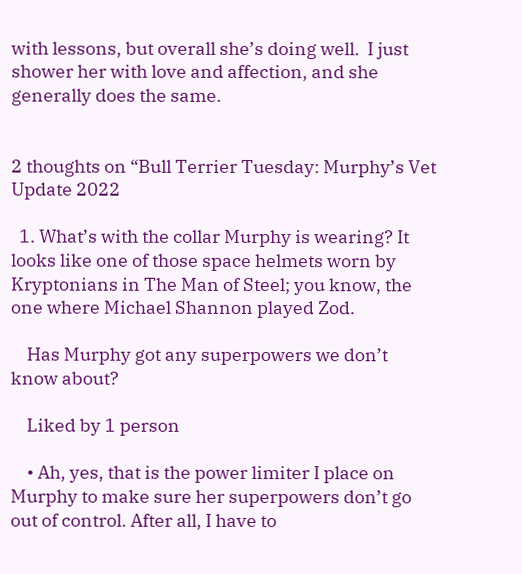with lessons, but overall she’s doing well.  I just shower her with love and affection, and she generally does the same.


2 thoughts on “Bull Terrier Tuesday: Murphy’s Vet Update 2022

  1. What’s with the collar Murphy is wearing? It looks like one of those space helmets worn by Kryptonians in The Man of Steel; you know, the one where Michael Shannon played Zod.

    Has Murphy got any superpowers we don’t know about?

    Liked by 1 person

    • Ah, yes, that is the power limiter I place on Murphy to make sure her superpowers don’t go out of control. After all, I have to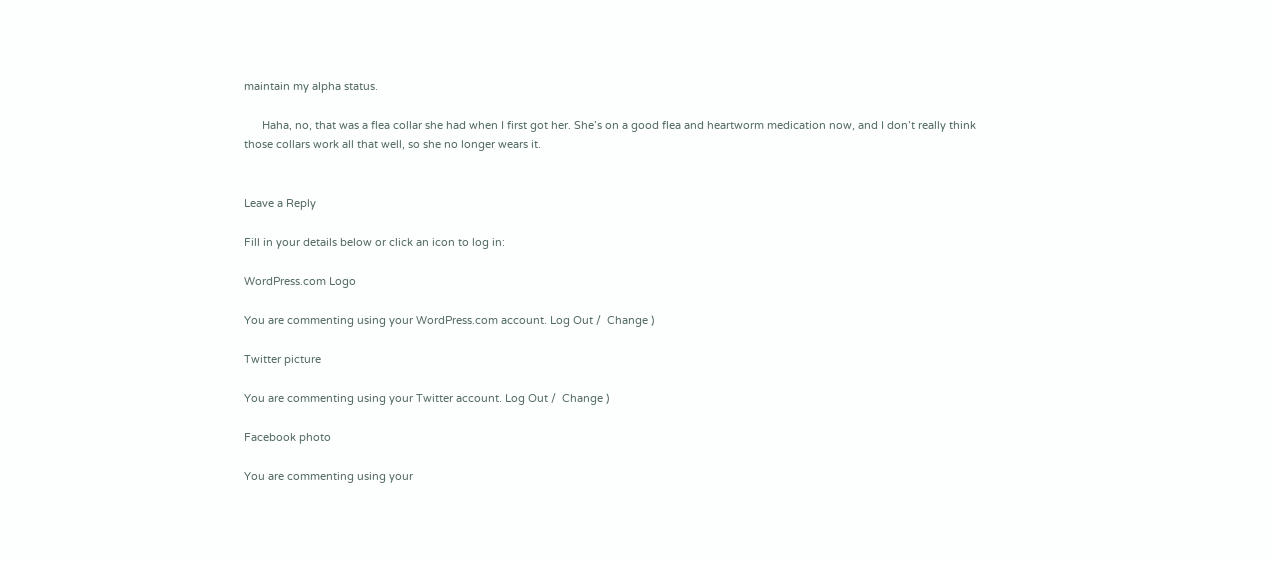maintain my alpha status.

      Haha, no, that was a flea collar she had when I first got her. She’s on a good flea and heartworm medication now, and I don’t really think those collars work all that well, so she no longer wears it.


Leave a Reply

Fill in your details below or click an icon to log in:

WordPress.com Logo

You are commenting using your WordPress.com account. Log Out /  Change )

Twitter picture

You are commenting using your Twitter account. Log Out /  Change )

Facebook photo

You are commenting using your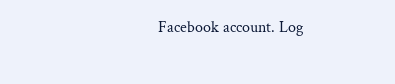Facebook account. Log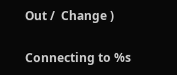Out /  Change )

Connecting to %s